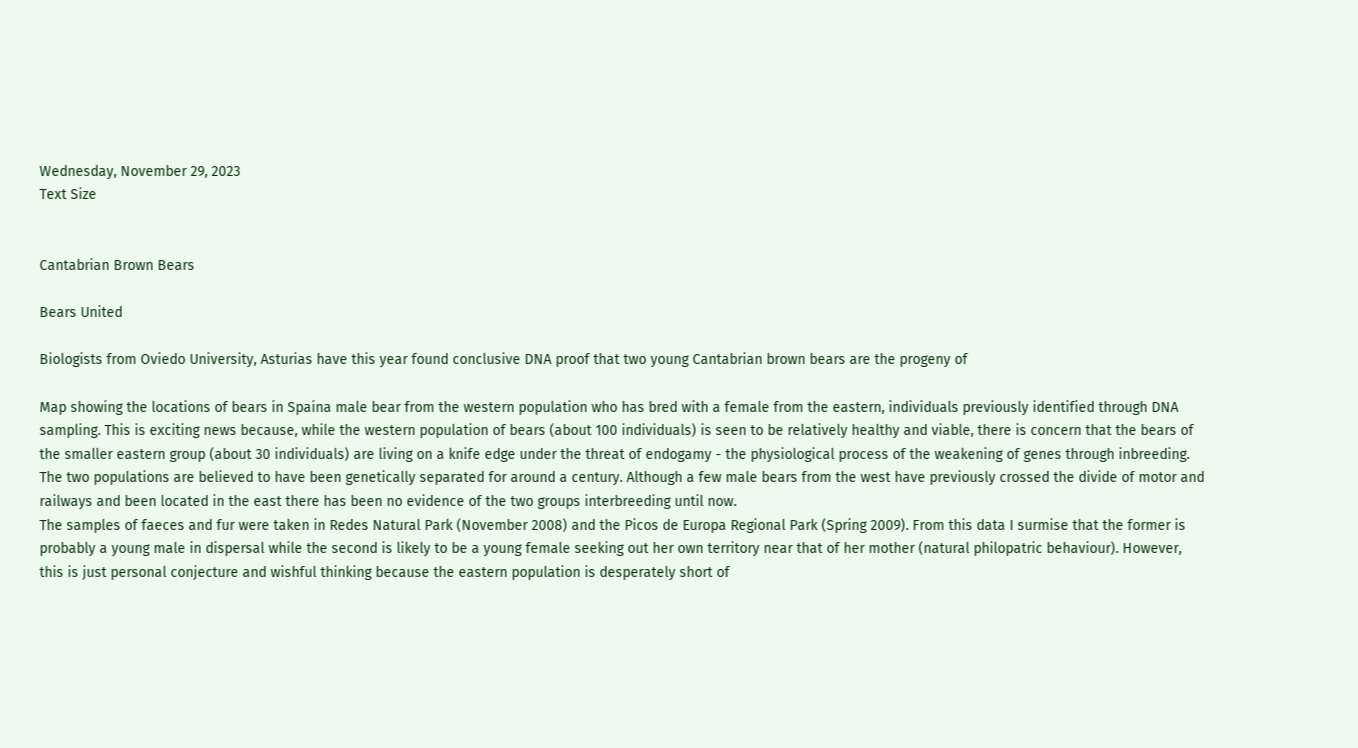Wednesday, November 29, 2023
Text Size


Cantabrian Brown Bears

Bears United

Biologists from Oviedo University, Asturias have this year found conclusive DNA proof that two young Cantabrian brown bears are the progeny of

Map showing the locations of bears in Spaina male bear from the western population who has bred with a female from the eastern, individuals previously identified through DNA sampling. This is exciting news because, while the western population of bears (about 100 individuals) is seen to be relatively healthy and viable, there is concern that the bears of the smaller eastern group (about 30 individuals) are living on a knife edge under the threat of endogamy - the physiological process of the weakening of genes through inbreeding. The two populations are believed to have been genetically separated for around a century. Although a few male bears from the west have previously crossed the divide of motor and railways and been located in the east there has been no evidence of the two groups interbreeding until now.
The samples of faeces and fur were taken in Redes Natural Park (November 2008) and the Picos de Europa Regional Park (Spring 2009). From this data I surmise that the former is probably a young male in dispersal while the second is likely to be a young female seeking out her own territory near that of her mother (natural philopatric behaviour). However, this is just personal conjecture and wishful thinking because the eastern population is desperately short of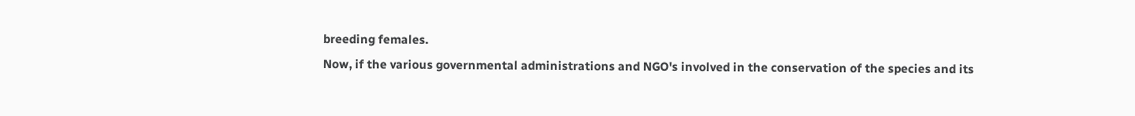breeding females.
Now, if the various governmental administrations and NGO's involved in the conservation of the species and its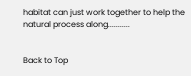habitat can just work together to help the natural process along...........


Back to Top